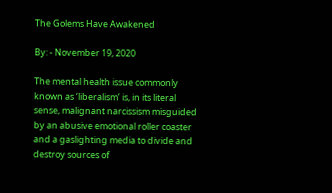The Golems Have Awakened

By: - November 19, 2020

The mental health issue commonly known as ‘liberalism’ is, in its literal sense, malignant narcissism misguided by an abusive emotional roller coaster and a gaslighting media to divide and destroy sources of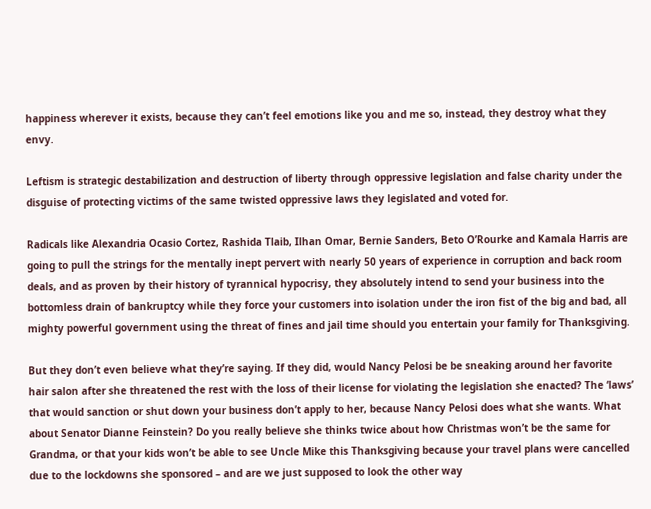happiness wherever it exists, because they can’t feel emotions like you and me so, instead, they destroy what they envy.

Leftism is strategic destabilization and destruction of liberty through oppressive legislation and false charity under the disguise of protecting victims of the same twisted oppressive laws they legislated and voted for.

Radicals like Alexandria Ocasio Cortez, Rashida Tlaib, Ilhan Omar, Bernie Sanders, Beto O’Rourke and Kamala Harris are going to pull the strings for the mentally inept pervert with nearly 50 years of experience in corruption and back room deals, and as proven by their history of tyrannical hypocrisy, they absolutely intend to send your business into the bottomless drain of bankruptcy while they force your customers into isolation under the iron fist of the big and bad, all mighty powerful government using the threat of fines and jail time should you entertain your family for Thanksgiving.

But they don’t even believe what they’re saying. If they did, would Nancy Pelosi be be sneaking around her favorite hair salon after she threatened the rest with the loss of their license for violating the legislation she enacted? The ‘laws’ that would sanction or shut down your business don’t apply to her, because Nancy Pelosi does what she wants. What about Senator Dianne Feinstein? Do you really believe she thinks twice about how Christmas won’t be the same for Grandma, or that your kids won’t be able to see Uncle Mike this Thanksgiving because your travel plans were cancelled due to the lockdowns she sponsored – and are we just supposed to look the other way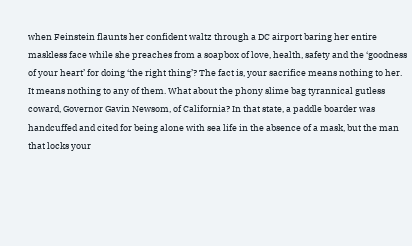when Feinstein flaunts her confident waltz through a DC airport baring her entire maskless face while she preaches from a soapbox of love, health, safety and the ‘goodness of your heart’ for doing ‘the right thing’? The fact is, your sacrifice means nothing to her. It means nothing to any of them. What about the phony slime bag tyrannical gutless coward, Governor Gavin Newsom, of California? In that state, a paddle boarder was handcuffed and cited for being alone with sea life in the absence of a mask, but the man that locks your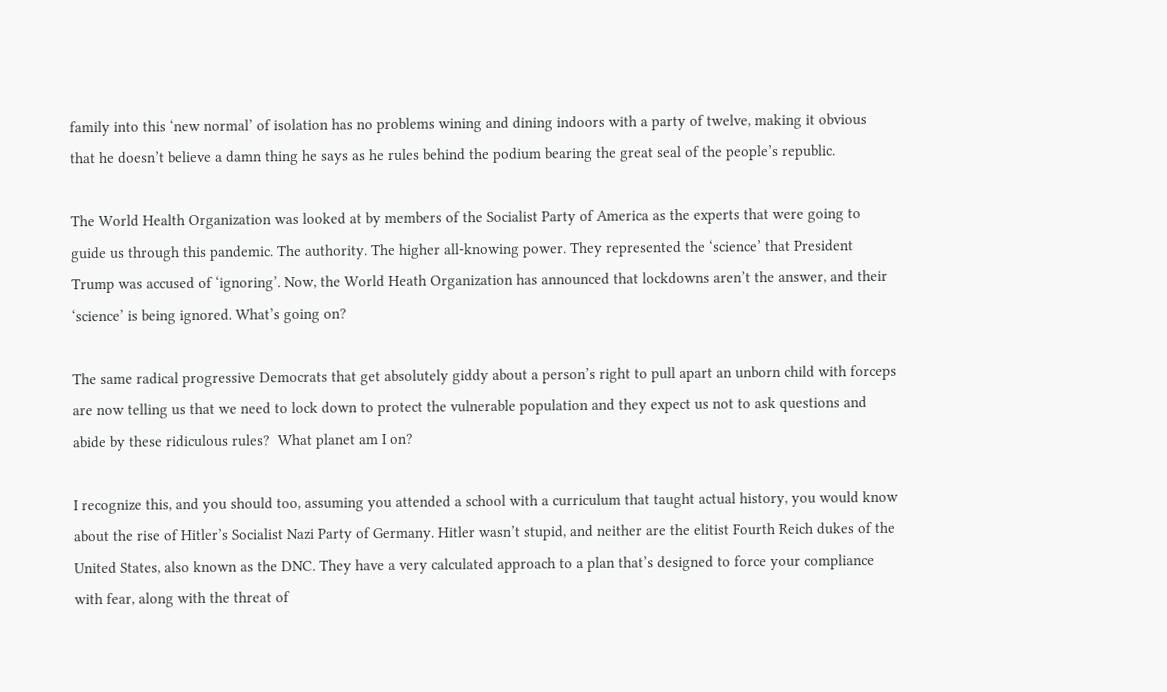family into this ‘new normal’ of isolation has no problems wining and dining indoors with a party of twelve, making it obvious that he doesn’t believe a damn thing he says as he rules behind the podium bearing the great seal of the people’s republic.

The World Health Organization was looked at by members of the Socialist Party of America as the experts that were going to guide us through this pandemic. The authority. The higher all-knowing power. They represented the ‘science’ that President Trump was accused of ‘ignoring’. Now, the World Heath Organization has announced that lockdowns aren’t the answer, and their ‘science’ is being ignored. What’s going on?

The same radical progressive Democrats that get absolutely giddy about a person’s right to pull apart an unborn child with forceps are now telling us that we need to lock down to protect the vulnerable population and they expect us not to ask questions and abide by these ridiculous rules?  What planet am I on?

I recognize this, and you should too, assuming you attended a school with a curriculum that taught actual history, you would know about the rise of Hitler’s Socialist Nazi Party of Germany. Hitler wasn’t stupid, and neither are the elitist Fourth Reich dukes of the United States, also known as the DNC. They have a very calculated approach to a plan that’s designed to force your compliance with fear, along with the threat of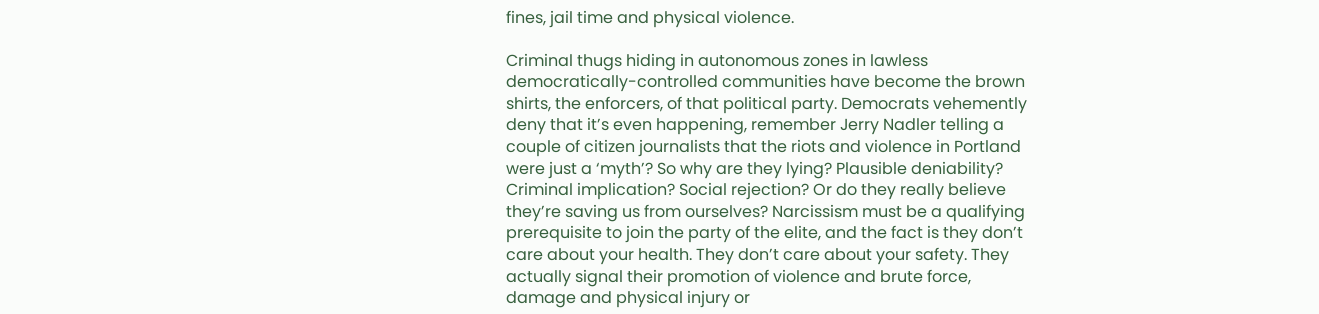fines, jail time and physical violence.

Criminal thugs hiding in autonomous zones in lawless democratically-controlled communities have become the brown shirts, the enforcers, of that political party. Democrats vehemently deny that it’s even happening, remember Jerry Nadler telling a couple of citizen journalists that the riots and violence in Portland were just a ‘myth’? So why are they lying? Plausible deniability? Criminal implication? Social rejection? Or do they really believe they’re saving us from ourselves? Narcissism must be a qualifying prerequisite to join the party of the elite, and the fact is they don’t care about your health. They don’t care about your safety. They actually signal their promotion of violence and brute force, damage and physical injury or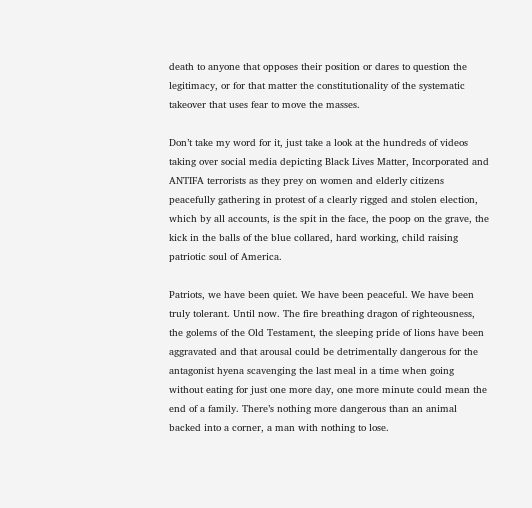death to anyone that opposes their position or dares to question the legitimacy, or for that matter the constitutionality of the systematic takeover that uses fear to move the masses.

Don’t take my word for it, just take a look at the hundreds of videos taking over social media depicting Black Lives Matter, Incorporated and ANTIFA terrorists as they prey on women and elderly citizens peacefully gathering in protest of a clearly rigged and stolen election, which by all accounts, is the spit in the face, the poop on the grave, the kick in the balls of the blue collared, hard working, child raising patriotic soul of America.

Patriots, we have been quiet. We have been peaceful. We have been truly tolerant. Until now. The fire breathing dragon of righteousness, the golems of the Old Testament, the sleeping pride of lions have been aggravated and that arousal could be detrimentally dangerous for the antagonist hyena scavenging the last meal in a time when going without eating for just one more day, one more minute could mean the end of a family. There’s nothing more dangerous than an animal backed into a corner, a man with nothing to lose.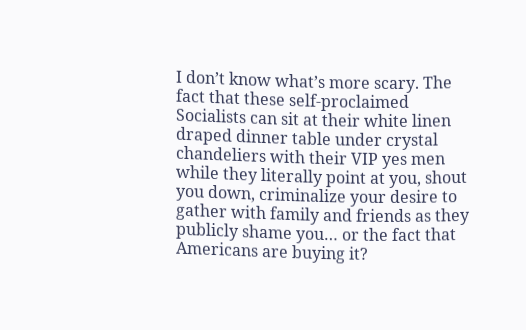I don’t know what’s more scary. The fact that these self-proclaimed Socialists can sit at their white linen draped dinner table under crystal chandeliers with their VIP yes men while they literally point at you, shout you down, criminalize your desire to gather with family and friends as they publicly shame you… or the fact that Americans are buying it?